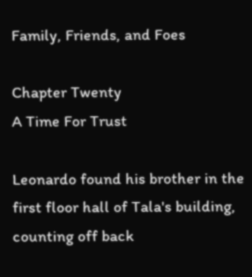Family, Friends, and Foes

Chapter Twenty
A Time For Trust

Leonardo found his brother in the first floor hall of Tala's building, counting off back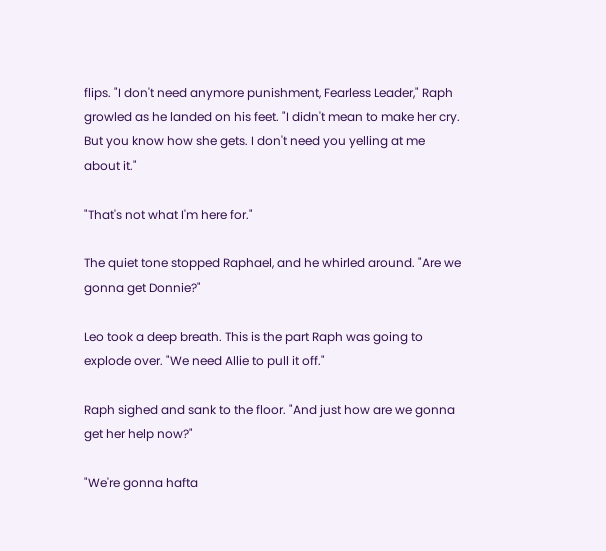flips. "I don't need anymore punishment, Fearless Leader," Raph growled as he landed on his feet. "I didn't mean to make her cry. But you know how she gets. I don't need you yelling at me about it."

"That's not what I'm here for."

The quiet tone stopped Raphael, and he whirled around. "Are we gonna get Donnie?"

Leo took a deep breath. This is the part Raph was going to explode over. "We need Allie to pull it off."

Raph sighed and sank to the floor. "And just how are we gonna get her help now?"

"We're gonna hafta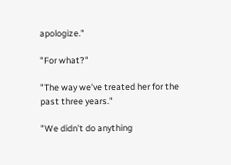apologize."

"For what?"

"The way we've treated her for the past three years."

"We didn't do anything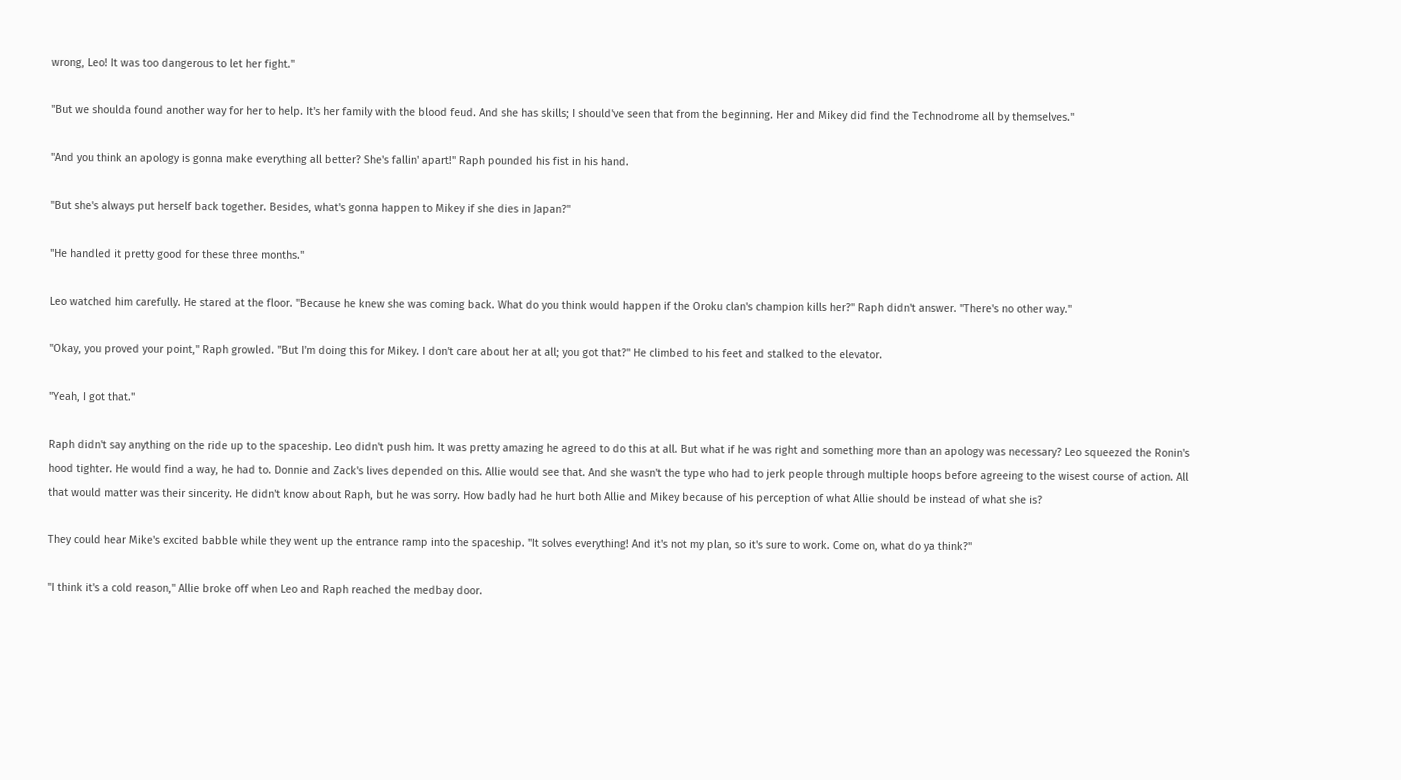wrong, Leo! It was too dangerous to let her fight."

"But we shoulda found another way for her to help. It's her family with the blood feud. And she has skills; I should've seen that from the beginning. Her and Mikey did find the Technodrome all by themselves."

"And you think an apology is gonna make everything all better? She's fallin' apart!" Raph pounded his fist in his hand.

"But she's always put herself back together. Besides, what's gonna happen to Mikey if she dies in Japan?"

"He handled it pretty good for these three months."

Leo watched him carefully. He stared at the floor. "Because he knew she was coming back. What do you think would happen if the Oroku clan's champion kills her?" Raph didn't answer. "There's no other way."

"Okay, you proved your point," Raph growled. "But I'm doing this for Mikey. I don't care about her at all; you got that?" He climbed to his feet and stalked to the elevator.

"Yeah, I got that."

Raph didn't say anything on the ride up to the spaceship. Leo didn't push him. It was pretty amazing he agreed to do this at all. But what if he was right and something more than an apology was necessary? Leo squeezed the Ronin's hood tighter. He would find a way, he had to. Donnie and Zack's lives depended on this. Allie would see that. And she wasn't the type who had to jerk people through multiple hoops before agreeing to the wisest course of action. All that would matter was their sincerity. He didn't know about Raph, but he was sorry. How badly had he hurt both Allie and Mikey because of his perception of what Allie should be instead of what she is?

They could hear Mike's excited babble while they went up the entrance ramp into the spaceship. "It solves everything! And it's not my plan, so it's sure to work. Come on, what do ya think?"

"I think it's a cold reason," Allie broke off when Leo and Raph reached the medbay door.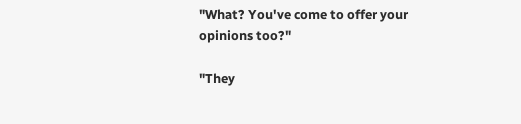"What? You've come to offer your opinions too?"

"They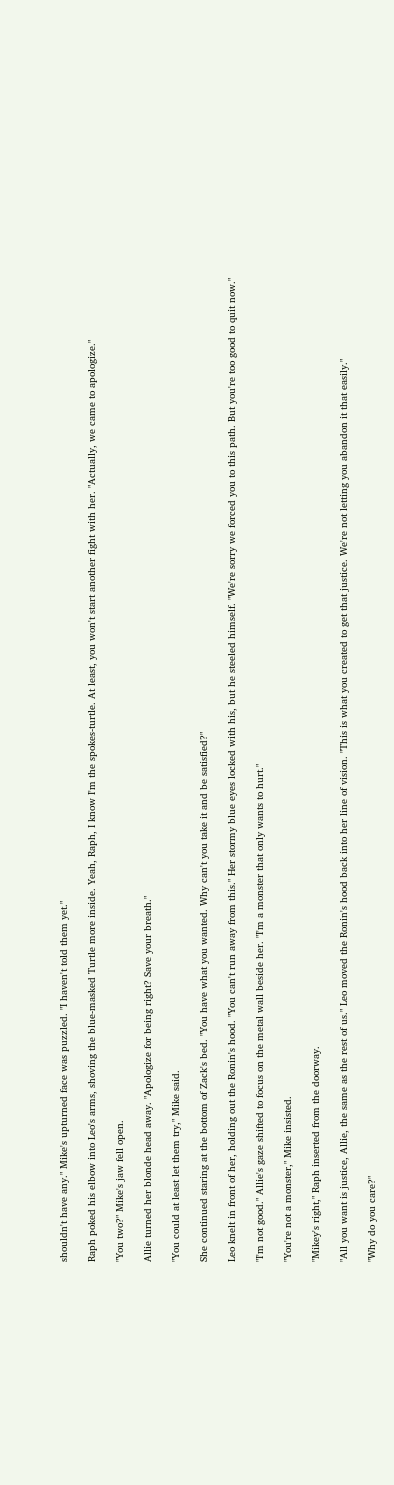shouldn't have any." Mike's upturned face was puzzled. "I haven't told them yet."

Raph poked his elbow into Leo's arms, shoving the blue-masked Turtle more inside. Yeah, Raph, I know I'm the spokes-turtle. At least, you won't start another fight with her. "Actually, we came to apologize."

"You two?" Mike's jaw fell open.

Allie turned her blonde head away. "Apologize for being right? Save your breath."

"You could at least let them try," Mike said.

She continued staring at the bottom of Zack's bed. "You have what you wanted. Why can't you take it and be satisfied?"

Leo knelt in front of her, holding out the Ronin's hood. "You can't run away from this." Her stormy blue eyes locked with his, but he steeled himself. "We're sorry we forced you to this path. But you're too good to quit now."

"I'm not good." Allie's gaze shifted to focus on the metal wall beside her. "I'm a monster that only wants to hurt."

"You're not a monster," Mike insisted.

"Mikey's right," Raph inserted from the doorway.

"All you want is justice, Allie, the same as the rest of us." Leo moved the Ronin's hood back into her line of vision. "This is what you created to get that justice. We're not letting you abandon it that easily."

"Why do you care?"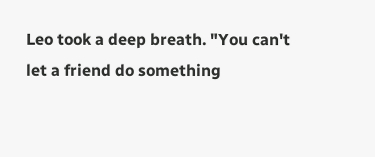Leo took a deep breath. "You can't let a friend do something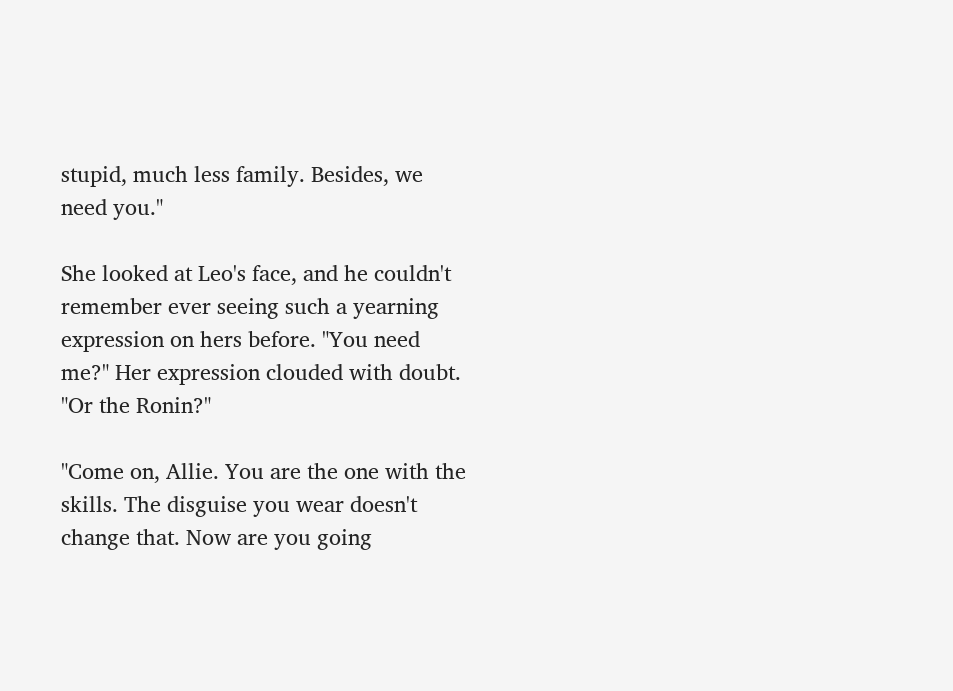stupid, much less family. Besides, we need you."

She looked at Leo's face, and he couldn't remember ever seeing such a yearning expression on hers before. "You need me?" Her expression clouded with doubt. "Or the Ronin?"

"Come on, Allie. You are the one with the skills. The disguise you wear doesn't change that. Now are you going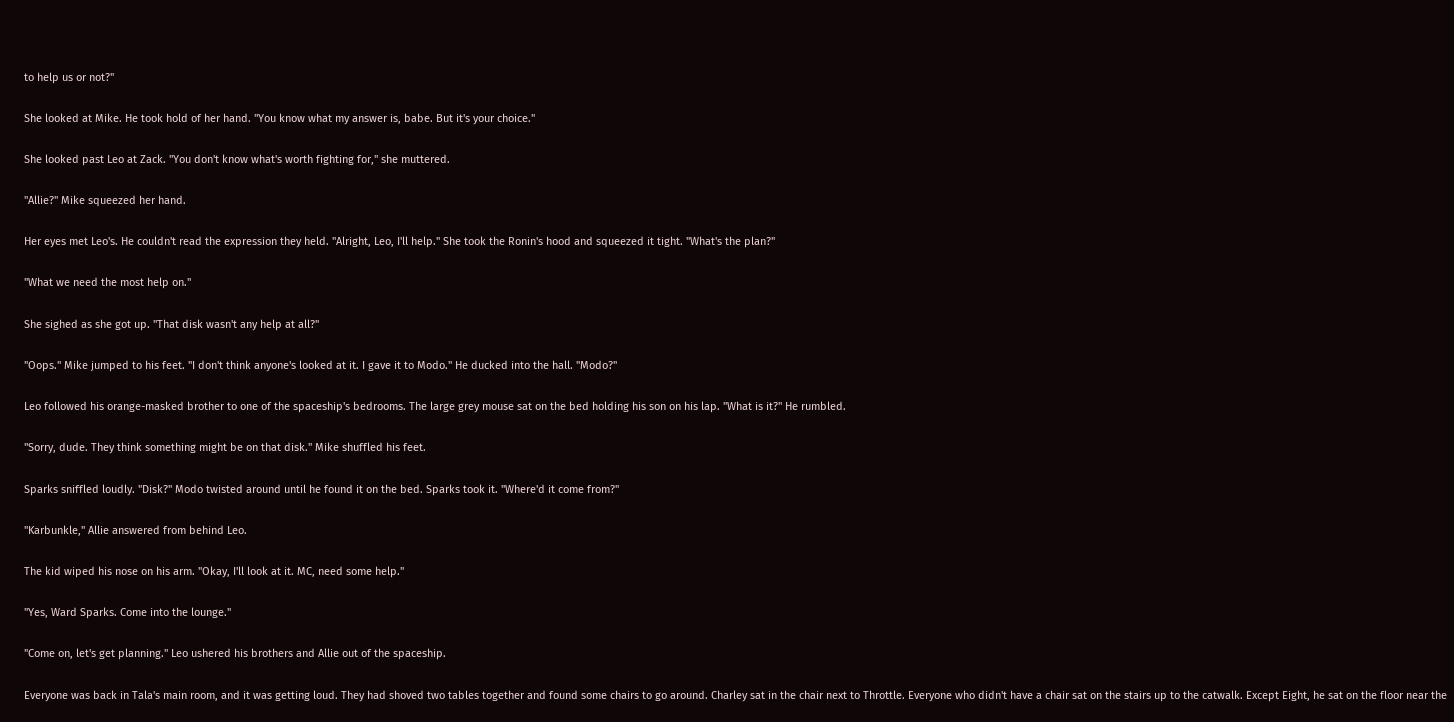to help us or not?"

She looked at Mike. He took hold of her hand. "You know what my answer is, babe. But it's your choice."

She looked past Leo at Zack. "You don't know what's worth fighting for," she muttered.

"Allie?" Mike squeezed her hand.

Her eyes met Leo's. He couldn't read the expression they held. "Alright, Leo, I'll help." She took the Ronin's hood and squeezed it tight. "What's the plan?"

"What we need the most help on."

She sighed as she got up. "That disk wasn't any help at all?"

"Oops." Mike jumped to his feet. "I don't think anyone's looked at it. I gave it to Modo." He ducked into the hall. "Modo?"

Leo followed his orange-masked brother to one of the spaceship's bedrooms. The large grey mouse sat on the bed holding his son on his lap. "What is it?" He rumbled.

"Sorry, dude. They think something might be on that disk." Mike shuffled his feet.

Sparks sniffled loudly. "Disk?" Modo twisted around until he found it on the bed. Sparks took it. "Where'd it come from?"

"Karbunkle," Allie answered from behind Leo.

The kid wiped his nose on his arm. "Okay, I'll look at it. MC, need some help."

"Yes, Ward Sparks. Come into the lounge."

"Come on, let's get planning." Leo ushered his brothers and Allie out of the spaceship.

Everyone was back in Tala's main room, and it was getting loud. They had shoved two tables together and found some chairs to go around. Charley sat in the chair next to Throttle. Everyone who didn't have a chair sat on the stairs up to the catwalk. Except Eight, he sat on the floor near the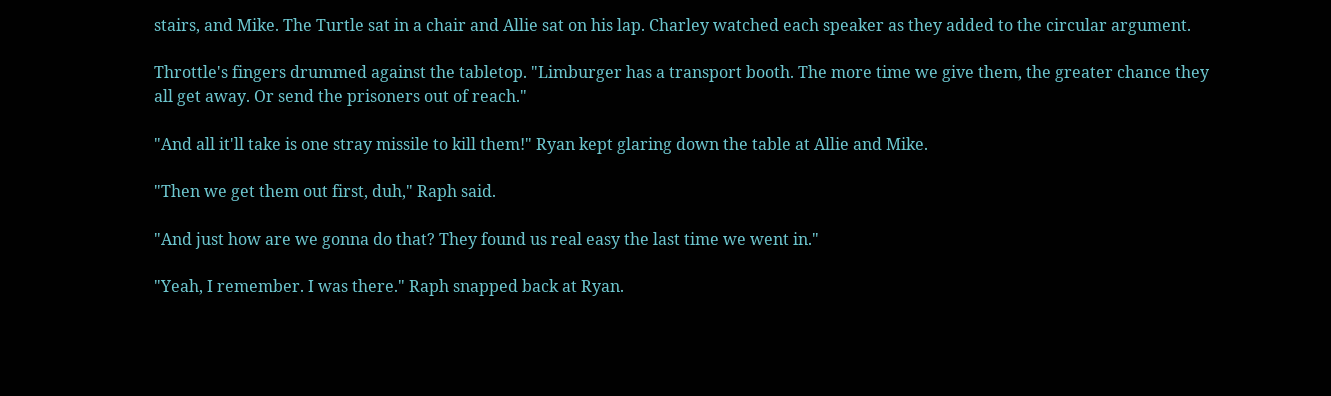stairs, and Mike. The Turtle sat in a chair and Allie sat on his lap. Charley watched each speaker as they added to the circular argument.

Throttle's fingers drummed against the tabletop. "Limburger has a transport booth. The more time we give them, the greater chance they all get away. Or send the prisoners out of reach."

"And all it'll take is one stray missile to kill them!" Ryan kept glaring down the table at Allie and Mike.

"Then we get them out first, duh," Raph said.

"And just how are we gonna do that? They found us real easy the last time we went in."

"Yeah, I remember. I was there." Raph snapped back at Ryan.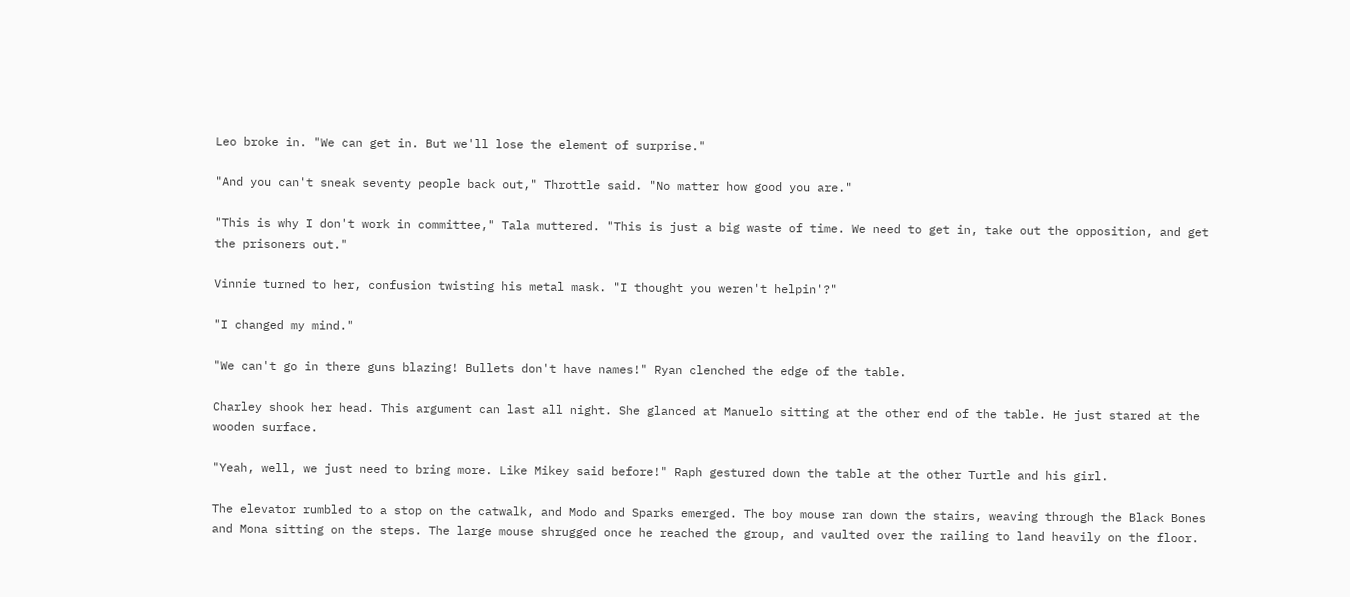Leo broke in. "We can get in. But we'll lose the element of surprise."

"And you can't sneak seventy people back out," Throttle said. "No matter how good you are."

"This is why I don't work in committee," Tala muttered. "This is just a big waste of time. We need to get in, take out the opposition, and get the prisoners out."

Vinnie turned to her, confusion twisting his metal mask. "I thought you weren't helpin'?"

"I changed my mind."

"We can't go in there guns blazing! Bullets don't have names!" Ryan clenched the edge of the table.

Charley shook her head. This argument can last all night. She glanced at Manuelo sitting at the other end of the table. He just stared at the wooden surface.

"Yeah, well, we just need to bring more. Like Mikey said before!" Raph gestured down the table at the other Turtle and his girl.

The elevator rumbled to a stop on the catwalk, and Modo and Sparks emerged. The boy mouse ran down the stairs, weaving through the Black Bones and Mona sitting on the steps. The large mouse shrugged once he reached the group, and vaulted over the railing to land heavily on the floor.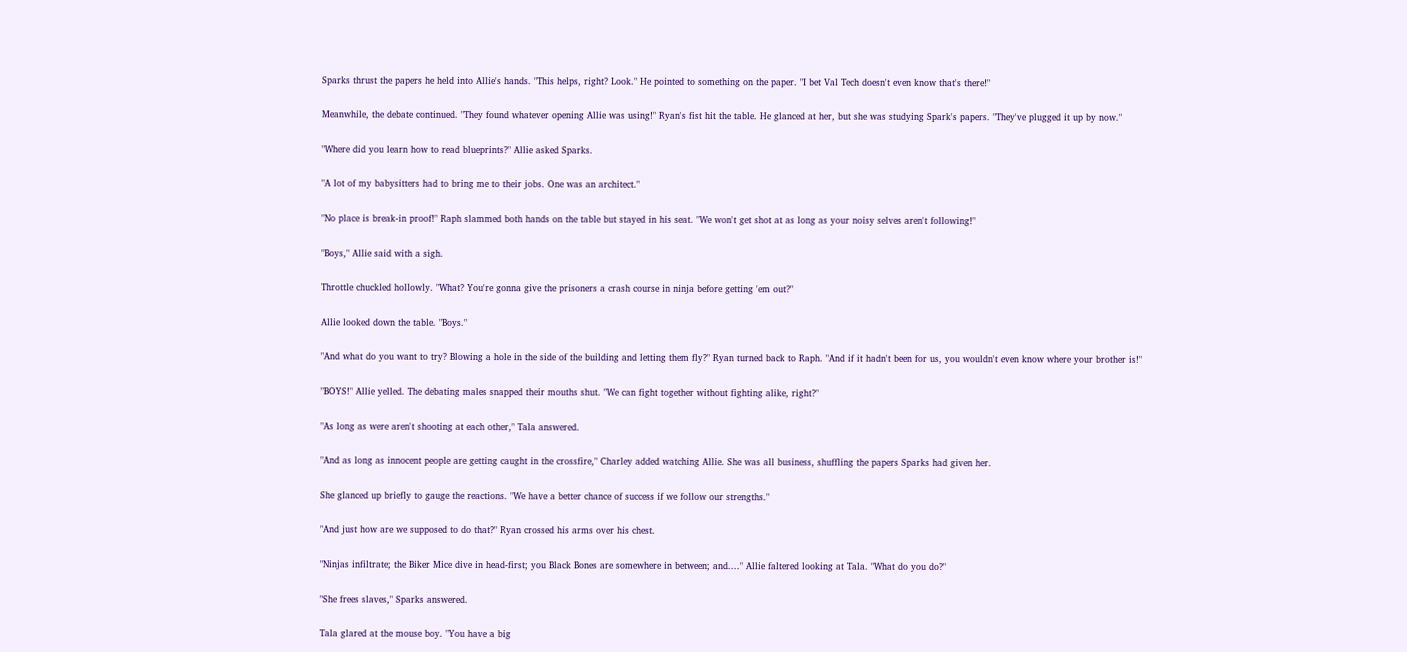Sparks thrust the papers he held into Allie's hands. "This helps, right? Look." He pointed to something on the paper. "I bet Val Tech doesn't even know that's there!"

Meanwhile, the debate continued. "They found whatever opening Allie was using!" Ryan's fist hit the table. He glanced at her, but she was studying Spark's papers. "They've plugged it up by now."

"Where did you learn how to read blueprints?" Allie asked Sparks.

"A lot of my babysitters had to bring me to their jobs. One was an architect."

"No place is break-in proof!" Raph slammed both hands on the table but stayed in his seat. "We won't get shot at as long as your noisy selves aren't following!"

"Boys," Allie said with a sigh.

Throttle chuckled hollowly. "What? You're gonna give the prisoners a crash course in ninja before getting 'em out?"

Allie looked down the table. "Boys."

"And what do you want to try? Blowing a hole in the side of the building and letting them fly?" Ryan turned back to Raph. "And if it hadn't been for us, you wouldn't even know where your brother is!"

"BOYS!" Allie yelled. The debating males snapped their mouths shut. "We can fight together without fighting alike, right?"

"As long as were aren't shooting at each other," Tala answered.

"And as long as innocent people are getting caught in the crossfire," Charley added watching Allie. She was all business, shuffling the papers Sparks had given her.

She glanced up briefly to gauge the reactions. "We have a better chance of success if we follow our strengths."

"And just how are we supposed to do that?" Ryan crossed his arms over his chest.

"Ninjas infiltrate; the Biker Mice dive in head-first; you Black Bones are somewhere in between; and...." Allie faltered looking at Tala. "What do you do?"

"She frees slaves," Sparks answered.

Tala glared at the mouse boy. "You have a big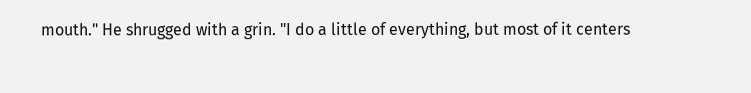mouth." He shrugged with a grin. "I do a little of everything, but most of it centers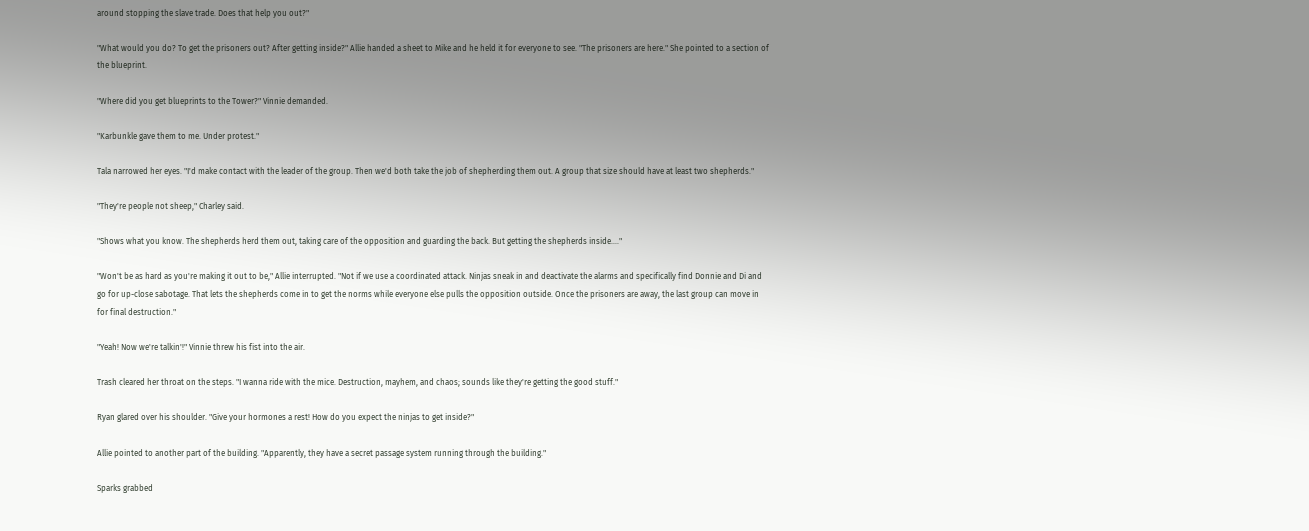around stopping the slave trade. Does that help you out?"

"What would you do? To get the prisoners out? After getting inside?" Allie handed a sheet to Mike and he held it for everyone to see. "The prisoners are here." She pointed to a section of the blueprint.

"Where did you get blueprints to the Tower?" Vinnie demanded.

"Karbunkle gave them to me. Under protest."

Tala narrowed her eyes. "I'd make contact with the leader of the group. Then we'd both take the job of shepherding them out. A group that size should have at least two shepherds."

"They're people not sheep," Charley said.

"Shows what you know. The shepherds herd them out, taking care of the opposition and guarding the back. But getting the shepherds inside...."

"Won't be as hard as you're making it out to be," Allie interrupted. "Not if we use a coordinated attack. Ninjas sneak in and deactivate the alarms and specifically find Donnie and Di and go for up-close sabotage. That lets the shepherds come in to get the norms while everyone else pulls the opposition outside. Once the prisoners are away, the last group can move in for final destruction."

"Yeah! Now we're talkin'!" Vinnie threw his fist into the air.

Trash cleared her throat on the steps. "I wanna ride with the mice. Destruction, mayhem, and chaos; sounds like they're getting the good stuff."

Ryan glared over his shoulder. "Give your hormones a rest! How do you expect the ninjas to get inside?"

Allie pointed to another part of the building. "Apparently, they have a secret passage system running through the building."

Sparks grabbed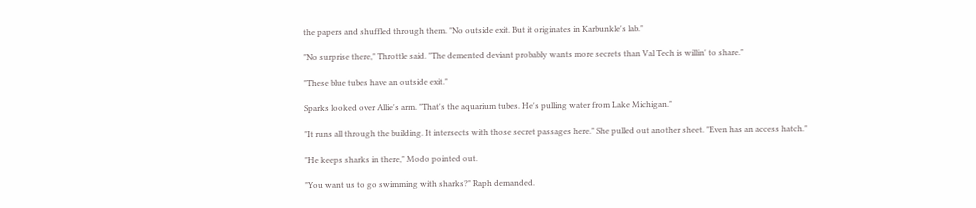the papers and shuffled through them. "No outside exit. But it originates in Karbunkle's lab."

"No surprise there," Throttle said. "The demented deviant probably wants more secrets than Val Tech is willin' to share."

"These blue tubes have an outside exit."

Sparks looked over Allie's arm. "That's the aquarium tubes. He's pulling water from Lake Michigan."

"It runs all through the building. It intersects with those secret passages here." She pulled out another sheet. "Even has an access hatch."

"He keeps sharks in there," Modo pointed out.

"You want us to go swimming with sharks?" Raph demanded.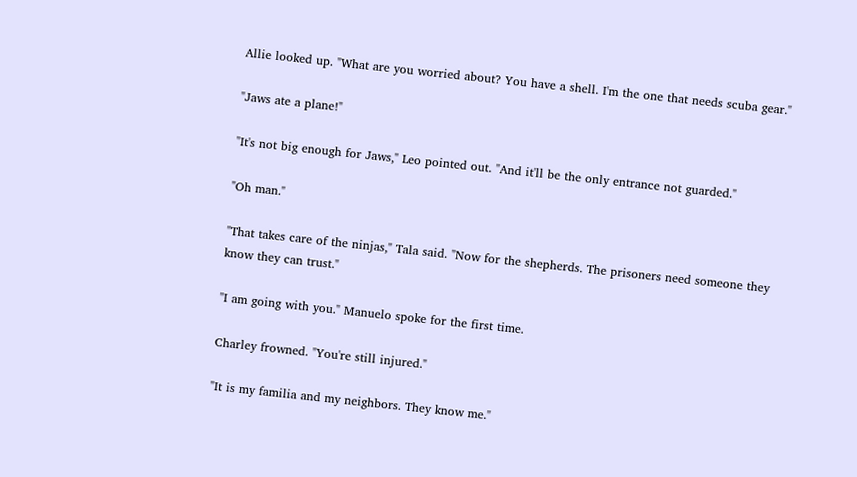Allie looked up. "What are you worried about? You have a shell. I'm the one that needs scuba gear."

"Jaws ate a plane!"

"It's not big enough for Jaws," Leo pointed out. "And it'll be the only entrance not guarded."

"Oh man."

"That takes care of the ninjas," Tala said. "Now for the shepherds. The prisoners need someone they know they can trust."

"I am going with you." Manuelo spoke for the first time.

Charley frowned. "You're still injured."

"It is my familia and my neighbors. They know me."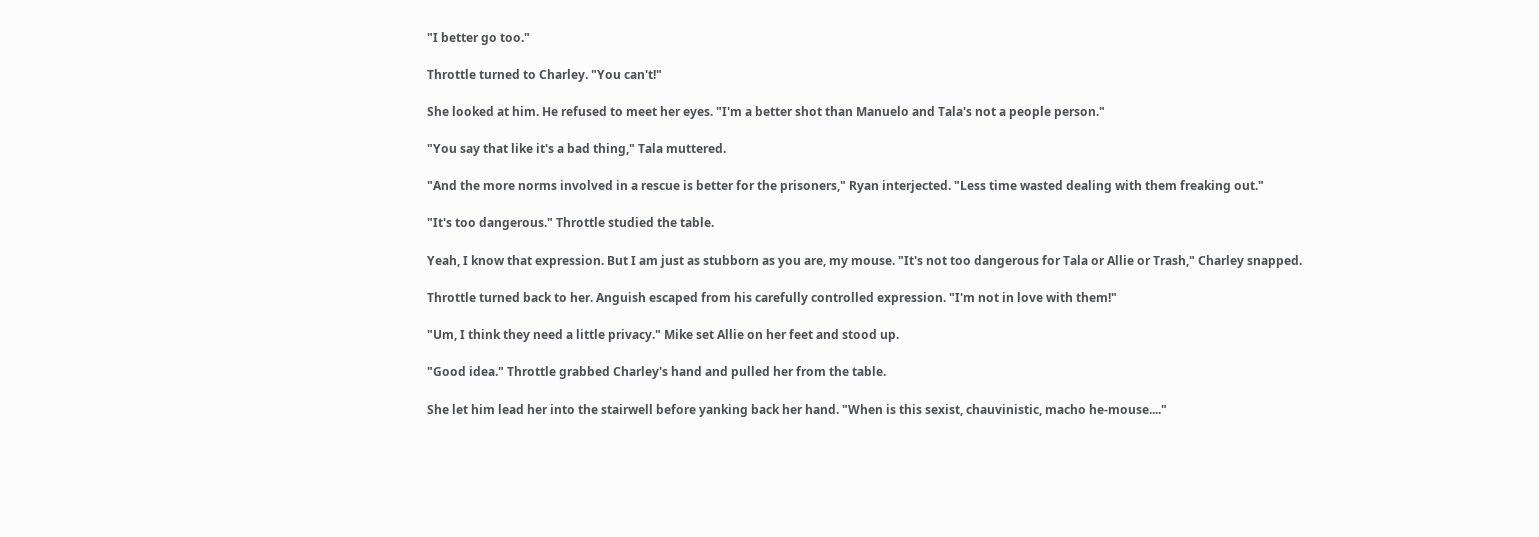"I better go too."

Throttle turned to Charley. "You can't!"

She looked at him. He refused to meet her eyes. "I'm a better shot than Manuelo and Tala's not a people person."

"You say that like it's a bad thing," Tala muttered.

"And the more norms involved in a rescue is better for the prisoners," Ryan interjected. "Less time wasted dealing with them freaking out."

"It's too dangerous." Throttle studied the table.

Yeah, I know that expression. But I am just as stubborn as you are, my mouse. "It's not too dangerous for Tala or Allie or Trash," Charley snapped.

Throttle turned back to her. Anguish escaped from his carefully controlled expression. "I'm not in love with them!"

"Um, I think they need a little privacy." Mike set Allie on her feet and stood up.

"Good idea." Throttle grabbed Charley's hand and pulled her from the table.

She let him lead her into the stairwell before yanking back her hand. "When is this sexist, chauvinistic, macho he-mouse...."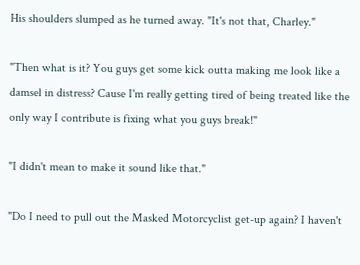His shoulders slumped as he turned away. "It's not that, Charley."

"Then what is it? You guys get some kick outta making me look like a damsel in distress? Cause I'm really getting tired of being treated like the only way I contribute is fixing what you guys break!"

"I didn't mean to make it sound like that."

"Do I need to pull out the Masked Motorcyclist get-up again? I haven't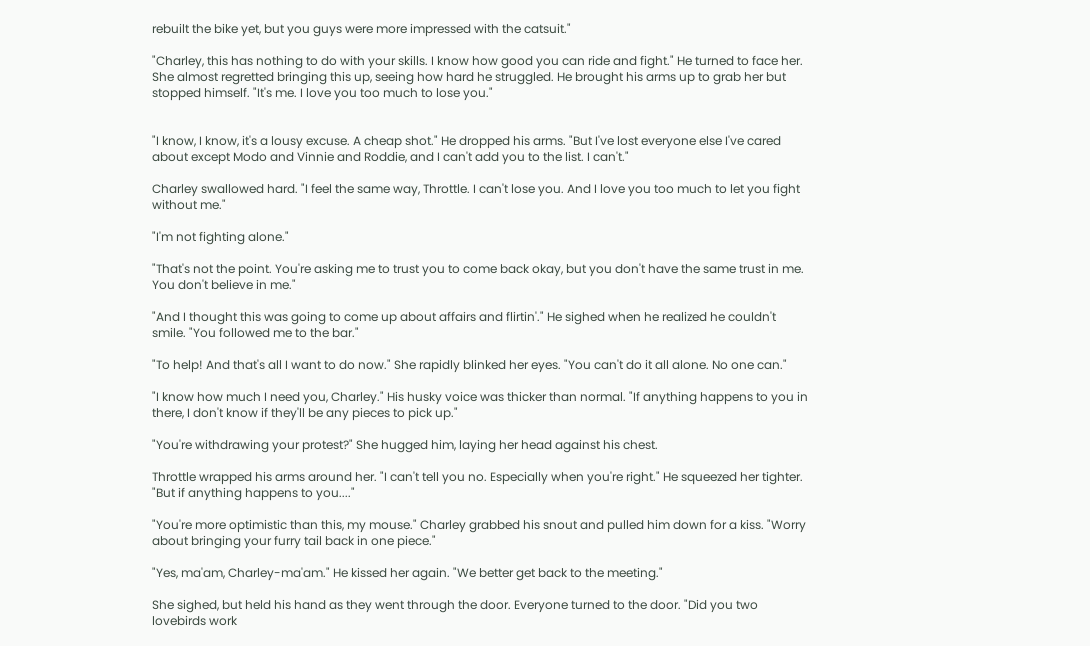rebuilt the bike yet, but you guys were more impressed with the catsuit."

"Charley, this has nothing to do with your skills. I know how good you can ride and fight." He turned to face her. She almost regretted bringing this up, seeing how hard he struggled. He brought his arms up to grab her but stopped himself. "It's me. I love you too much to lose you."


"I know, I know, it's a lousy excuse. A cheap shot." He dropped his arms. "But I've lost everyone else I've cared about except Modo and Vinnie and Roddie, and I can't add you to the list. I can't."

Charley swallowed hard. "I feel the same way, Throttle. I can't lose you. And I love you too much to let you fight without me."

"I'm not fighting alone."

"That's not the point. You're asking me to trust you to come back okay, but you don't have the same trust in me. You don't believe in me."

"And I thought this was going to come up about affairs and flirtin'." He sighed when he realized he couldn't smile. "You followed me to the bar."

"To help! And that's all I want to do now." She rapidly blinked her eyes. "You can't do it all alone. No one can."

"I know how much I need you, Charley." His husky voice was thicker than normal. "If anything happens to you in there, I don't know if they'll be any pieces to pick up."

"You're withdrawing your protest?" She hugged him, laying her head against his chest.

Throttle wrapped his arms around her. "I can't tell you no. Especially when you're right." He squeezed her tighter. "But if anything happens to you...."

"You're more optimistic than this, my mouse." Charley grabbed his snout and pulled him down for a kiss. "Worry about bringing your furry tail back in one piece."

"Yes, ma'am, Charley-ma'am." He kissed her again. "We better get back to the meeting."

She sighed, but held his hand as they went through the door. Everyone turned to the door. "Did you two lovebirds work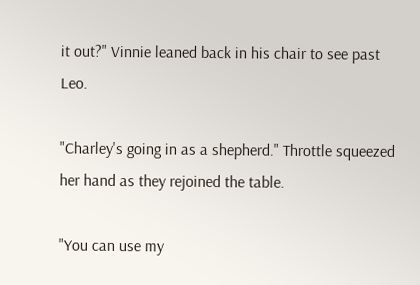it out?" Vinnie leaned back in his chair to see past Leo.

"Charley's going in as a shepherd." Throttle squeezed her hand as they rejoined the table.

"You can use my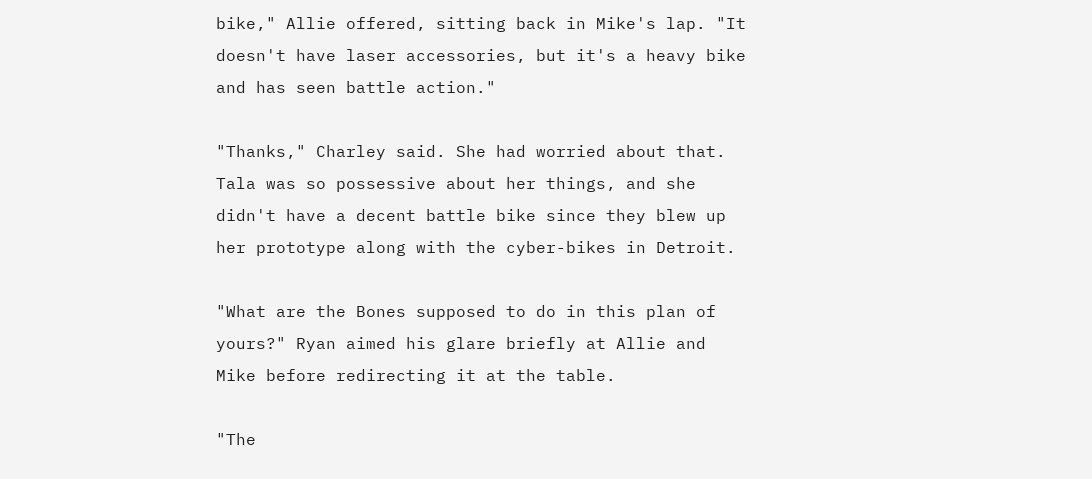bike," Allie offered, sitting back in Mike's lap. "It doesn't have laser accessories, but it's a heavy bike and has seen battle action."

"Thanks," Charley said. She had worried about that. Tala was so possessive about her things, and she didn't have a decent battle bike since they blew up her prototype along with the cyber-bikes in Detroit.

"What are the Bones supposed to do in this plan of yours?" Ryan aimed his glare briefly at Allie and Mike before redirecting it at the table.

"The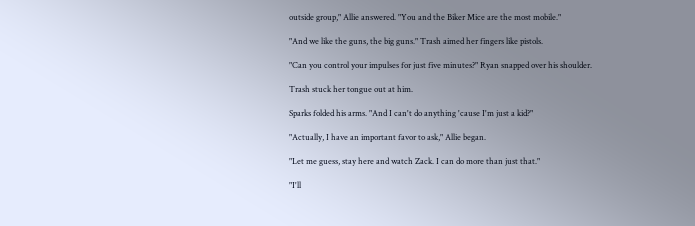outside group," Allie answered. "You and the Biker Mice are the most mobile."

"And we like the guns, the big guns." Trash aimed her fingers like pistols.

"Can you control your impulses for just five minutes?" Ryan snapped over his shoulder.

Trash stuck her tongue out at him.

Sparks folded his arms. "And I can't do anything 'cause I'm just a kid?"

"Actually, I have an important favor to ask," Allie began.

"Let me guess, stay here and watch Zack. I can do more than just that."

"I'll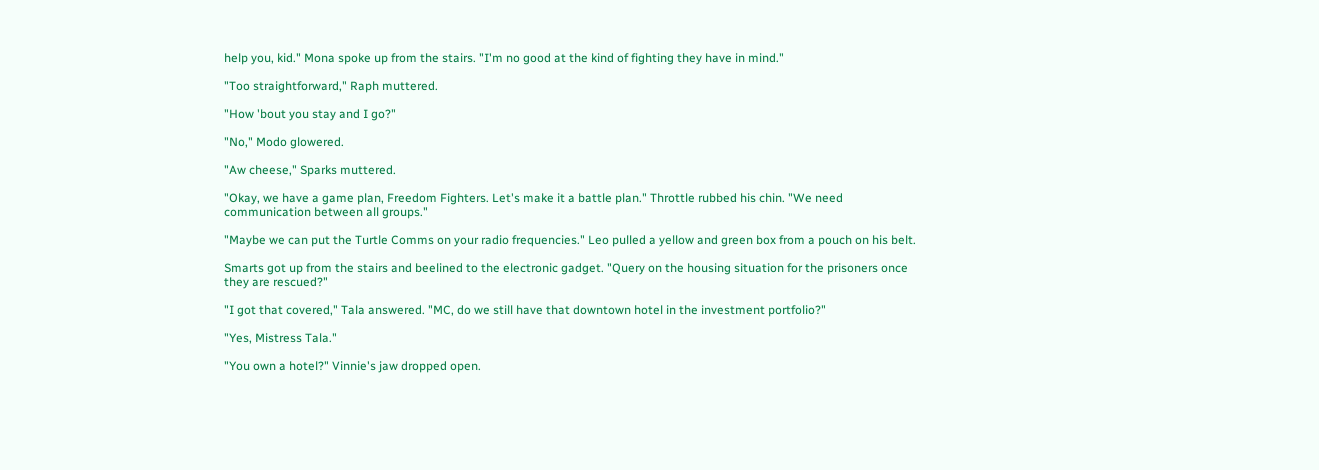help you, kid." Mona spoke up from the stairs. "I'm no good at the kind of fighting they have in mind."

"Too straightforward," Raph muttered.

"How 'bout you stay and I go?"

"No," Modo glowered.

"Aw cheese," Sparks muttered.

"Okay, we have a game plan, Freedom Fighters. Let's make it a battle plan." Throttle rubbed his chin. "We need communication between all groups."

"Maybe we can put the Turtle Comms on your radio frequencies." Leo pulled a yellow and green box from a pouch on his belt.

Smarts got up from the stairs and beelined to the electronic gadget. "Query on the housing situation for the prisoners once they are rescued?"

"I got that covered," Tala answered. "MC, do we still have that downtown hotel in the investment portfolio?"

"Yes, Mistress Tala."

"You own a hotel?" Vinnie's jaw dropped open.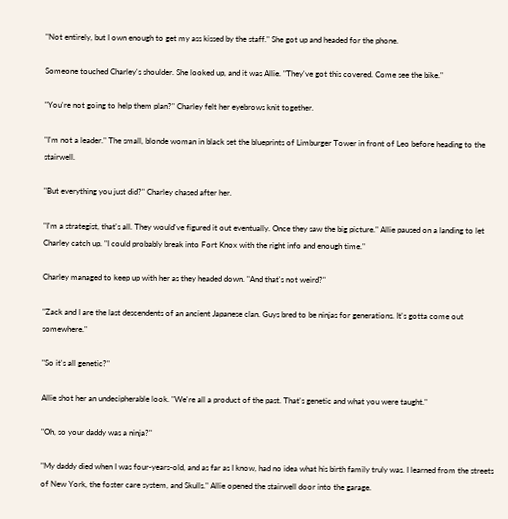"Not entirely, but I own enough to get my ass kissed by the staff." She got up and headed for the phone.

Someone touched Charley's shoulder. She looked up, and it was Allie. "They've got this covered. Come see the bike."

"You're not going to help them plan?" Charley felt her eyebrows knit together.

"I'm not a leader." The small, blonde woman in black set the blueprints of Limburger Tower in front of Leo before heading to the stairwell.

"But everything you just did?" Charley chased after her.

"I'm a strategist, that's all. They would've figured it out eventually. Once they saw the big picture." Allie paused on a landing to let Charley catch up. "I could probably break into Fort Knox with the right info and enough time."

Charley managed to keep up with her as they headed down. "And that's not weird?"

"Zack and I are the last descendents of an ancient Japanese clan. Guys bred to be ninjas for generations. It's gotta come out somewhere."

"So it's all genetic?"

Allie shot her an undecipherable look. "We're all a product of the past. That's genetic and what you were taught."

"Oh, so your daddy was a ninja?"

"My daddy died when I was four-years-old, and as far as I know, had no idea what his birth family truly was. I learned from the streets of New York, the foster care system, and Skulls." Allie opened the stairwell door into the garage.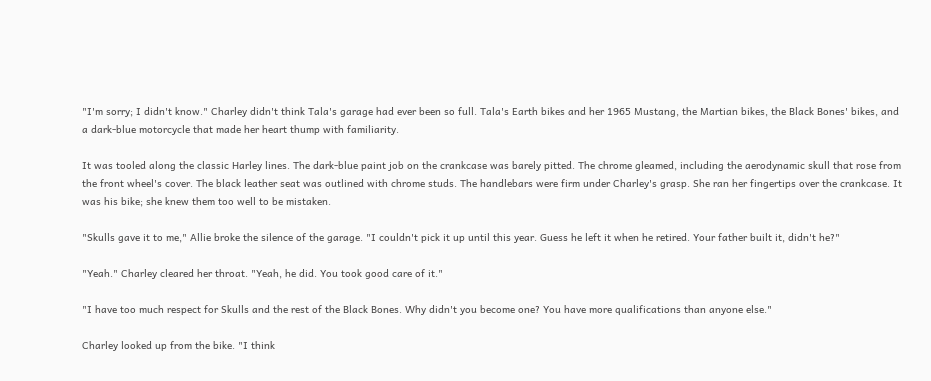"I'm sorry; I didn't know." Charley didn't think Tala's garage had ever been so full. Tala's Earth bikes and her 1965 Mustang, the Martian bikes, the Black Bones' bikes, and a dark-blue motorcycle that made her heart thump with familiarity.

It was tooled along the classic Harley lines. The dark-blue paint job on the crankcase was barely pitted. The chrome gleamed, including the aerodynamic skull that rose from the front wheel's cover. The black leather seat was outlined with chrome studs. The handlebars were firm under Charley's grasp. She ran her fingertips over the crankcase. It was his bike; she knew them too well to be mistaken.

"Skulls gave it to me," Allie broke the silence of the garage. "I couldn't pick it up until this year. Guess he left it when he retired. Your father built it, didn't he?"

"Yeah." Charley cleared her throat. "Yeah, he did. You took good care of it."

"I have too much respect for Skulls and the rest of the Black Bones. Why didn't you become one? You have more qualifications than anyone else."

Charley looked up from the bike. "I think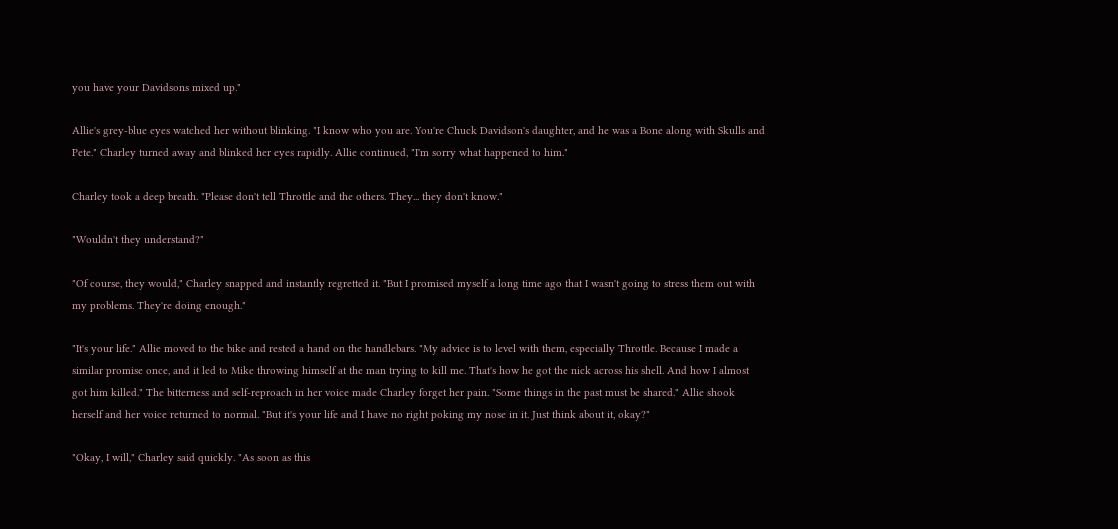you have your Davidsons mixed up."

Allie's grey-blue eyes watched her without blinking. "I know who you are. You're Chuck Davidson's daughter, and he was a Bone along with Skulls and Pete." Charley turned away and blinked her eyes rapidly. Allie continued, "I'm sorry what happened to him."

Charley took a deep breath. "Please don't tell Throttle and the others. They... they don't know."

"Wouldn't they understand?"

"Of course, they would," Charley snapped and instantly regretted it. "But I promised myself a long time ago that I wasn't going to stress them out with my problems. They're doing enough."

"It's your life." Allie moved to the bike and rested a hand on the handlebars. "My advice is to level with them, especially Throttle. Because I made a similar promise once, and it led to Mike throwing himself at the man trying to kill me. That's how he got the nick across his shell. And how I almost got him killed." The bitterness and self-reproach in her voice made Charley forget her pain. "Some things in the past must be shared." Allie shook herself and her voice returned to normal. "But it's your life and I have no right poking my nose in it. Just think about it, okay?"

"Okay, I will," Charley said quickly. "As soon as this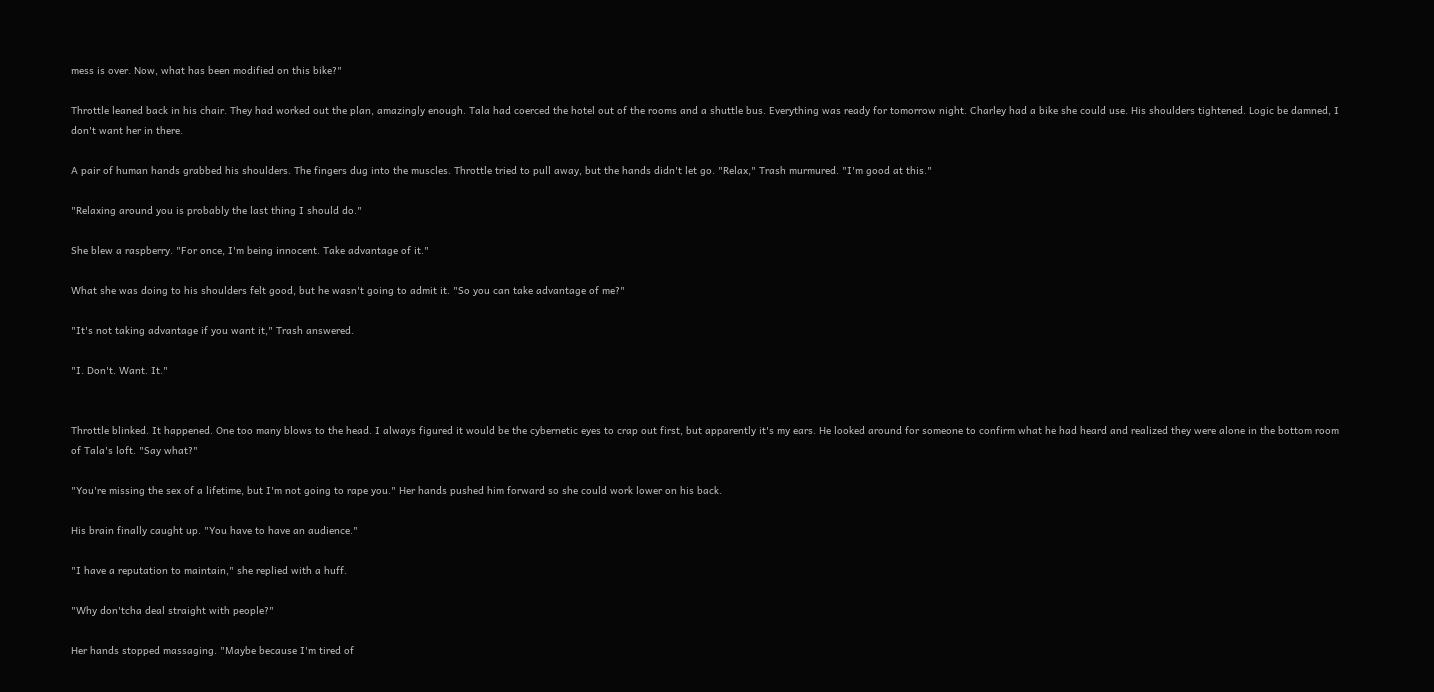mess is over. Now, what has been modified on this bike?"

Throttle leaned back in his chair. They had worked out the plan, amazingly enough. Tala had coerced the hotel out of the rooms and a shuttle bus. Everything was ready for tomorrow night. Charley had a bike she could use. His shoulders tightened. Logic be damned, I don't want her in there.

A pair of human hands grabbed his shoulders. The fingers dug into the muscles. Throttle tried to pull away, but the hands didn't let go. "Relax," Trash murmured. "I'm good at this."

"Relaxing around you is probably the last thing I should do."

She blew a raspberry. "For once, I'm being innocent. Take advantage of it."

What she was doing to his shoulders felt good, but he wasn't going to admit it. "So you can take advantage of me?"

"It's not taking advantage if you want it," Trash answered.

"I. Don't. Want. It."


Throttle blinked. It happened. One too many blows to the head. I always figured it would be the cybernetic eyes to crap out first, but apparently it's my ears. He looked around for someone to confirm what he had heard and realized they were alone in the bottom room of Tala's loft. "Say what?"

"You're missing the sex of a lifetime, but I'm not going to rape you." Her hands pushed him forward so she could work lower on his back.

His brain finally caught up. "You have to have an audience."

"I have a reputation to maintain," she replied with a huff.

"Why don'tcha deal straight with people?"

Her hands stopped massaging. "Maybe because I'm tired of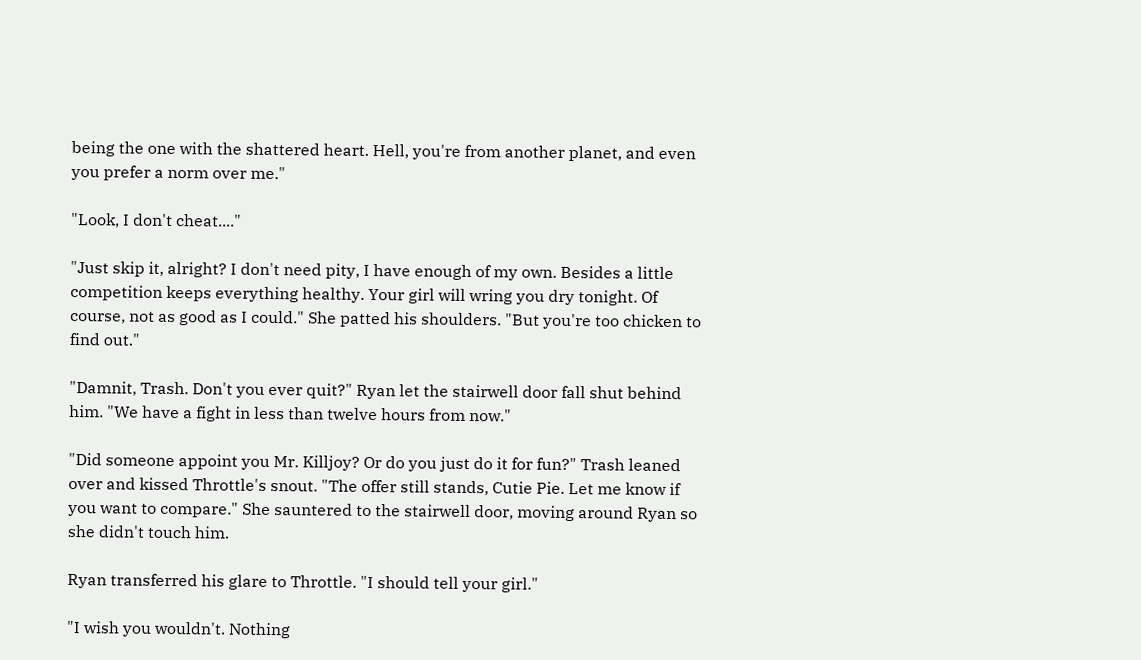being the one with the shattered heart. Hell, you're from another planet, and even you prefer a norm over me."

"Look, I don't cheat...."

"Just skip it, alright? I don't need pity, I have enough of my own. Besides a little competition keeps everything healthy. Your girl will wring you dry tonight. Of course, not as good as I could." She patted his shoulders. "But you're too chicken to find out."

"Damnit, Trash. Don't you ever quit?" Ryan let the stairwell door fall shut behind him. "We have a fight in less than twelve hours from now."

"Did someone appoint you Mr. Killjoy? Or do you just do it for fun?" Trash leaned over and kissed Throttle's snout. "The offer still stands, Cutie Pie. Let me know if you want to compare." She sauntered to the stairwell door, moving around Ryan so she didn't touch him.

Ryan transferred his glare to Throttle. "I should tell your girl."

"I wish you wouldn't. Nothing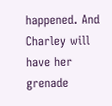happened. And Charley will have her grenade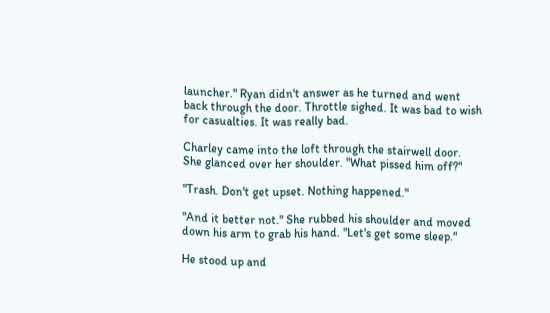launcher." Ryan didn't answer as he turned and went back through the door. Throttle sighed. It was bad to wish for casualties. It was really bad.

Charley came into the loft through the stairwell door. She glanced over her shoulder. "What pissed him off?"

"Trash. Don't get upset. Nothing happened."

"And it better not." She rubbed his shoulder and moved down his arm to grab his hand. "Let's get some sleep."

He stood up and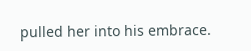pulled her into his embrace.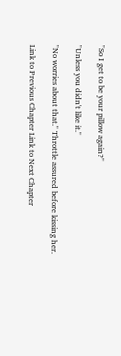"So I get to be your pillow again?"

"Unless you didn't like it."

"No worries about that." Throttle assured before kissing her.

Link to Previous Chapter Link to Next Chapter